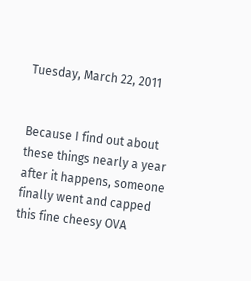Tuesday, March 22, 2011


Because I find out about these things nearly a year after it happens, someone finally went and capped this fine cheesy OVA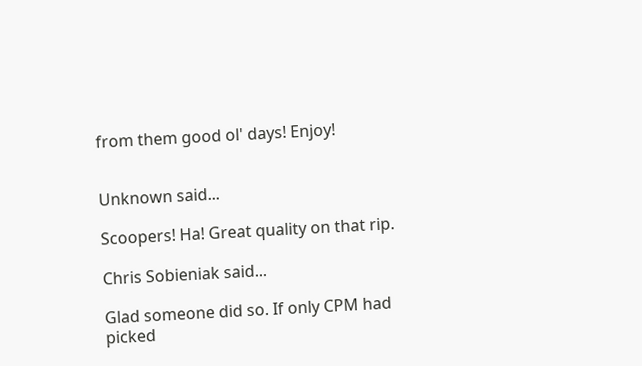from them good ol' days! Enjoy!


Unknown said...

Scoopers! Ha! Great quality on that rip.

Chris Sobieniak said...

Glad someone did so. If only CPM had picked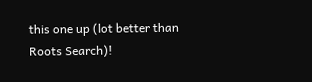this one up (lot better than Roots Search)!